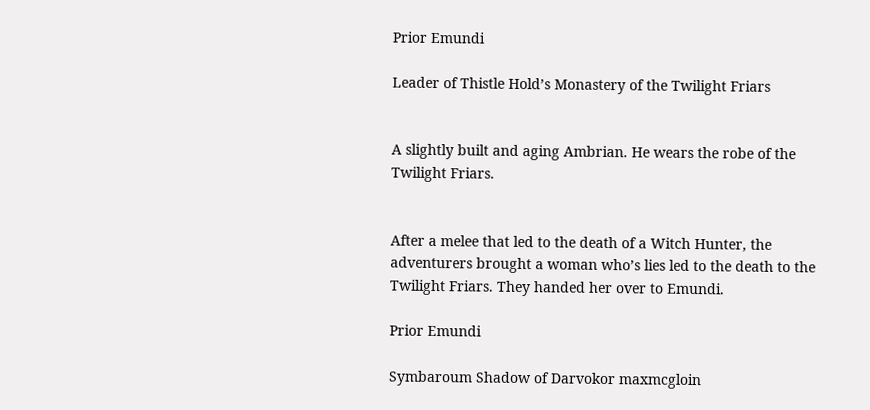Prior Emundi

Leader of Thistle Hold’s Monastery of the Twilight Friars


A slightly built and aging Ambrian. He wears the robe of the Twilight Friars.


After a melee that led to the death of a Witch Hunter, the adventurers brought a woman who’s lies led to the death to the Twilight Friars. They handed her over to Emundi.

Prior Emundi

Symbaroum Shadow of Darvokor maxmcgloin